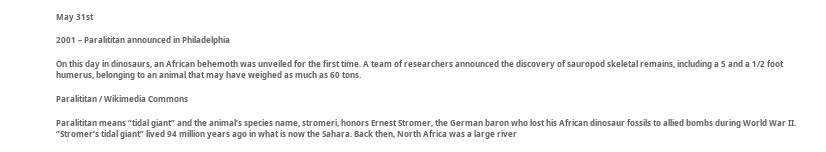May 31st

2001 – Paralititan announced in Philadelphia

On this day in dinosaurs, an African behemoth was unveiled for the first time. A team of researchers announced the discovery of sauropod skeletal remains, including a 5 and a 1/2 foot humerus, belonging to an animal that may have weighed as much as 60 tons.

Paralititan / Wikimedia Commons

Paralititan means “tidal giant” and the animal’s species name, stromeri, honors Ernest Stromer, the German baron who lost his African dinosaur fossils to allied bombs during World War II. “Stromer’s tidal giant” lived 94 million years ago in what is now the Sahara. Back then, North Africa was a large river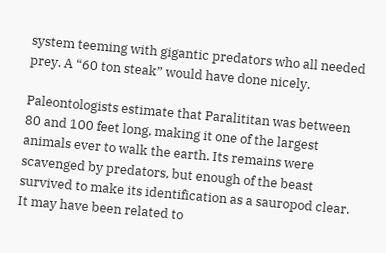system teeming with gigantic predators who all needed prey. A “60 ton steak” would have done nicely.

Paleontologists estimate that Paralititan was between 80 and 100 feet long, making it one of the largest animals ever to walk the earth. Its remains were scavenged by predators, but enough of the beast survived to make its identification as a sauropod clear. It may have been related to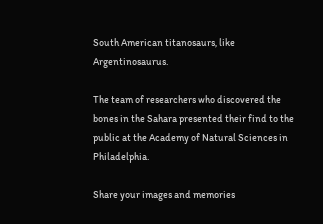South American titanosaurs, like Argentinosaurus.

The team of researchers who discovered the bones in the Sahara presented their find to the public at the Academy of Natural Sciences in Philadelphia.

Share your images and memories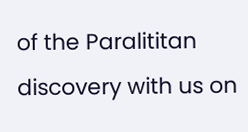of the Paralititan discovery with us on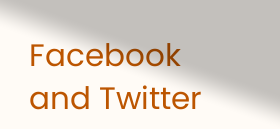Facebook and Twitter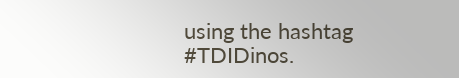using the hashtag #TDIDinos.